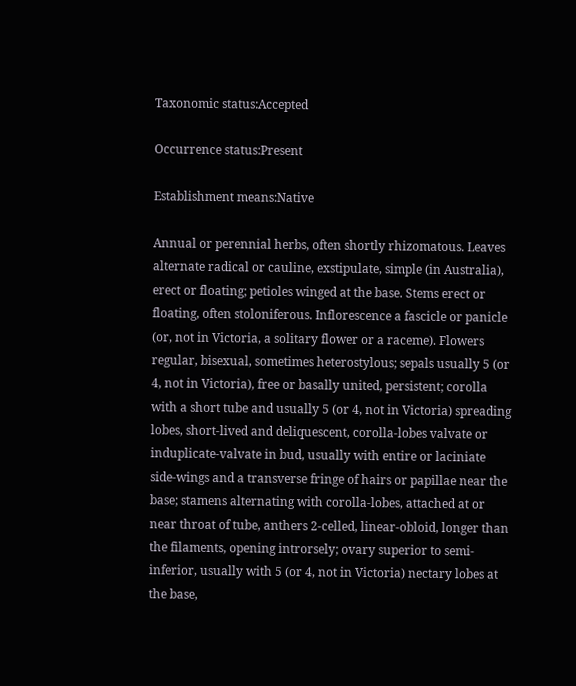Taxonomic status:Accepted

Occurrence status:Present

Establishment means:Native

Annual or perennial herbs, often shortly rhizomatous. Leaves alternate radical or cauline, exstipulate, simple (in Australia), erect or floating; petioles winged at the base. Stems erect or floating, often stoloniferous. Inflorescence a fascicle or panicle (or, not in Victoria, a solitary flower or a raceme). Flowers regular, bisexual, sometimes heterostylous; sepals usually 5 (or 4, not in Victoria), free or basally united, persistent; corolla with a short tube and usually 5 (or 4, not in Victoria) spreading lobes, short-lived and deliquescent, corolla-lobes valvate or induplicate-valvate in bud, usually with entire or laciniate side-wings and a transverse fringe of hairs or papillae near the base; stamens alternating with corolla-lobes, attached at or near throat of tube, anthers 2-celled, linear-obloid, longer than the filaments, opening introrsely; ovary superior to semi-inferior, usually with 5 (or 4, not in Victoria) nectary lobes at the base,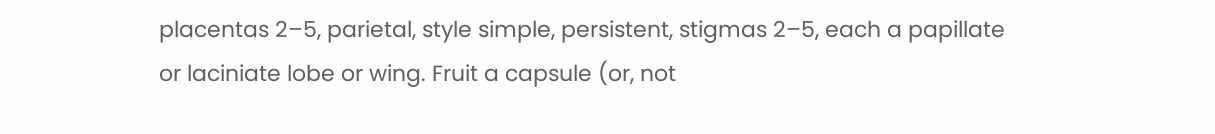placentas 2–5, parietal, style simple, persistent, stigmas 2–5, each a papillate or laciniate lobe or wing. Fruit a capsule (or, not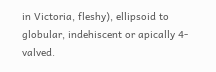in Victoria, fleshy), ellipsoid to globular, indehiscent or apically 4-valved.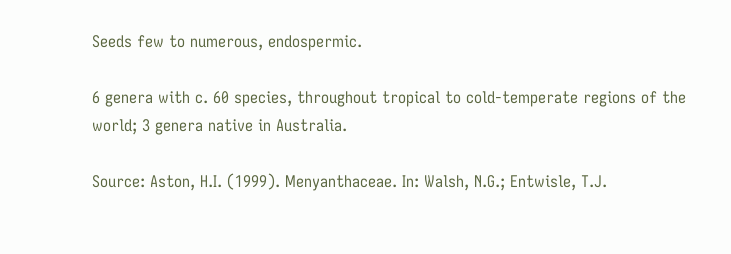Seeds few to numerous, endospermic.

6 genera with c. 60 species, throughout tropical to cold-temperate regions of the world; 3 genera native in Australia.

Source: Aston, H.I. (1999). Menyanthaceae. In: Walsh, N.G.; Entwisle, T.J.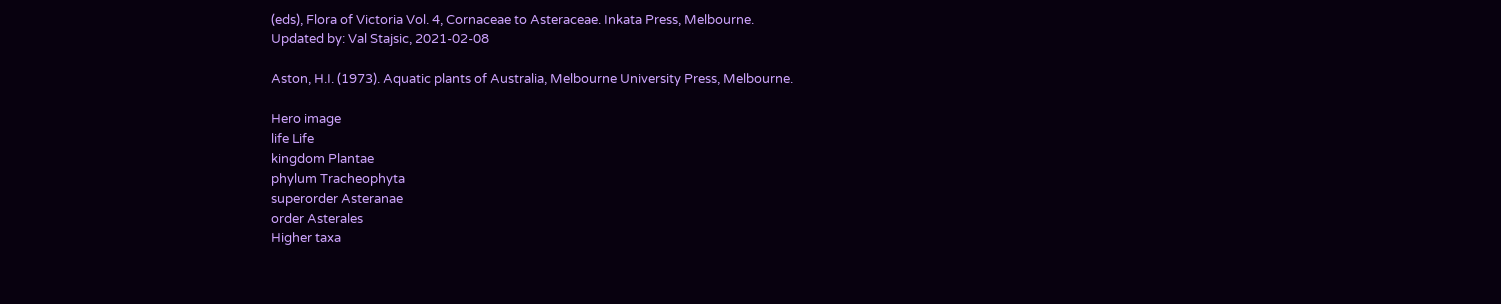(eds), Flora of Victoria Vol. 4, Cornaceae to Asteraceae. Inkata Press, Melbourne.
Updated by: Val Stajsic, 2021-02-08

Aston, H.I. (1973). Aquatic plants of Australia, Melbourne University Press, Melbourne.

Hero image
life Life
kingdom Plantae
phylum Tracheophyta
superorder Asteranae
order Asterales
Higher taxa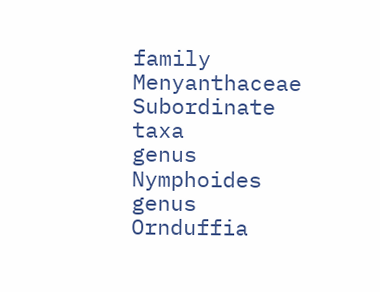family Menyanthaceae
Subordinate taxa
genus Nymphoides
genus Ornduffia